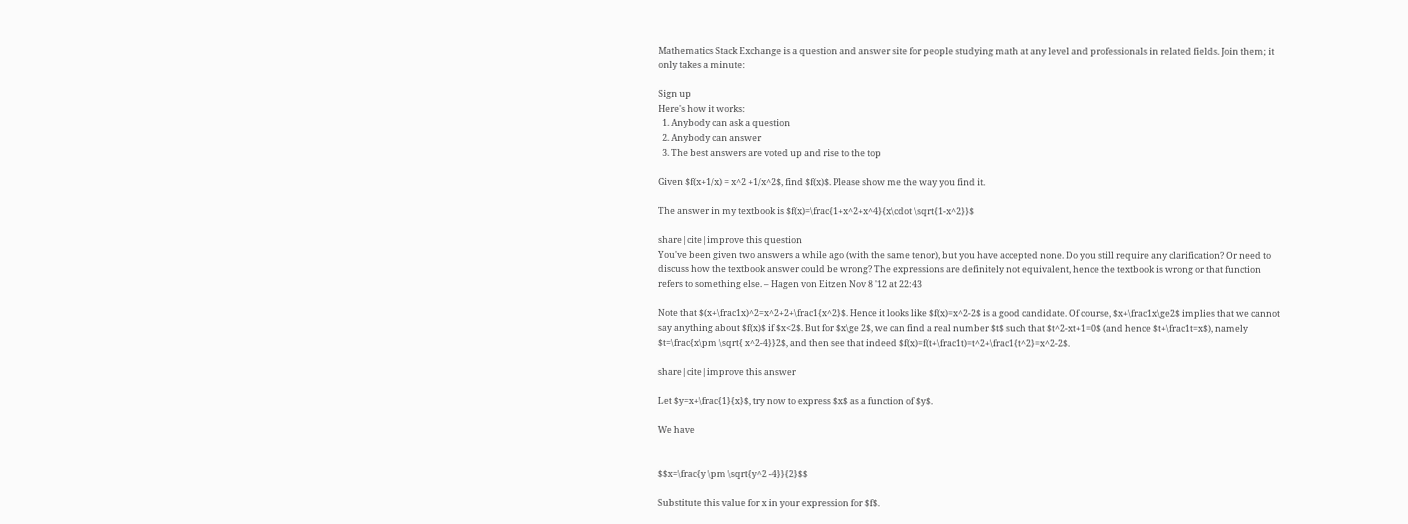Mathematics Stack Exchange is a question and answer site for people studying math at any level and professionals in related fields. Join them; it only takes a minute:

Sign up
Here's how it works:
  1. Anybody can ask a question
  2. Anybody can answer
  3. The best answers are voted up and rise to the top

Given $f(x+1/x) = x^2 +1/x^2$, find $f(x)$. Please show me the way you find it.

The answer in my textbook is $f(x)=\frac{1+x^2+x^4}{x\cdot \sqrt{1-x^2}}$

share|cite|improve this question
You've been given two answers a while ago (with the same tenor), but you have accepted none. Do you still require any clarification? Or need to discuss how the textbook answer could be wrong? The expressions are definitely not equivalent, hence the textbook is wrong or that function refers to something else. – Hagen von Eitzen Nov 8 '12 at 22:43

Note that $(x+\frac1x)^2=x^2+2+\frac1{x^2}$. Hence it looks like $f(x)=x^2-2$ is a good candidate. Of course, $x+\frac1x\ge2$ implies that we cannot say anything about $f(x)$ if $x<2$. But for $x\ge 2$, we can find a real number $t$ such that $t^2-xt+1=0$ (and hence $t+\frac1t=x$), namely $t=\frac{x\pm \sqrt{ x^2-4}}2$, and then see that indeed $f(x)=f(t+\frac1t)=t^2+\frac1{t^2}=x^2-2$.

share|cite|improve this answer

Let $y=x+\frac{1}{x}$, try now to express $x$ as a function of $y$.

We have


$$x=\frac{y \pm \sqrt{y^2 -4}}{2}$$

Substitute this value for x in your expression for $f$.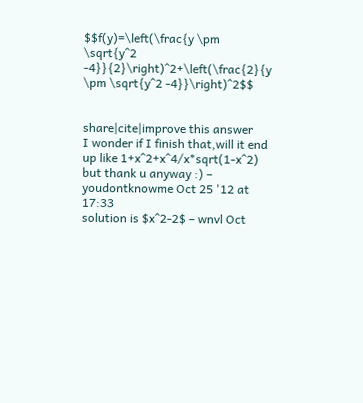$$f(y)=\left(\frac{y \pm \sqrt{y^2 -4}}{2}\right)^2+\left(\frac{2}{y \pm \sqrt{y^2 -4}}\right)^2$$


share|cite|improve this answer
I wonder if I finish that,will it end up like 1+x^2+x^4/x*sqrt(1-x^2) but thank u anyway :) – youdontknowme Oct 25 '12 at 17:33
solution is $x^2-2$ – wnvl Oct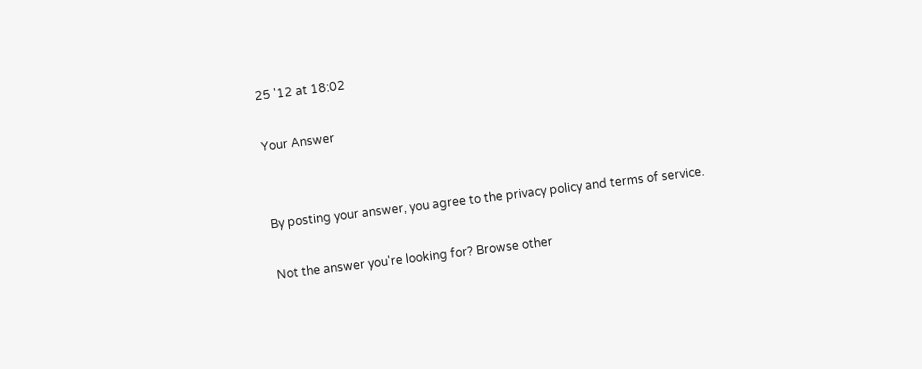25 '12 at 18:02

Your Answer


By posting your answer, you agree to the privacy policy and terms of service.

Not the answer you're looking for? Browse other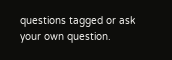questions tagged or ask your own question.